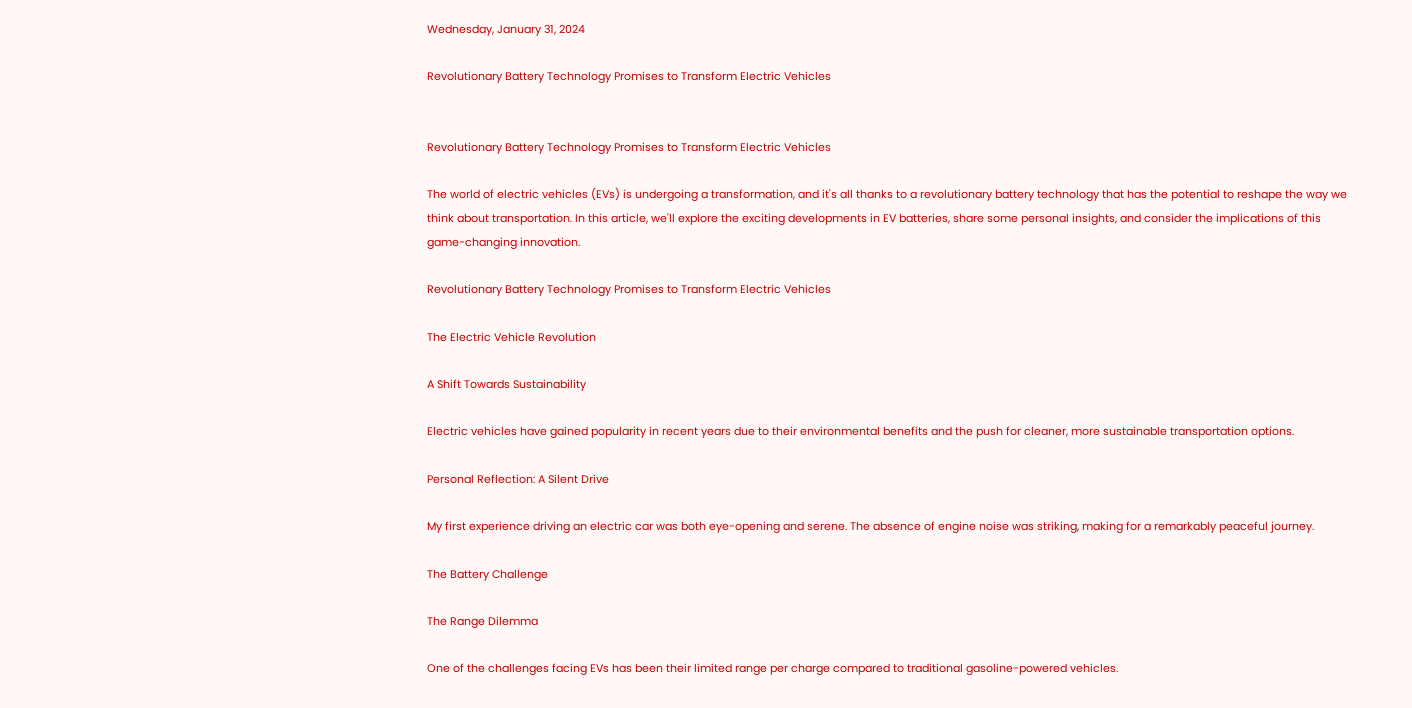Wednesday, January 31, 2024

Revolutionary Battery Technology Promises to Transform Electric Vehicles


Revolutionary Battery Technology Promises to Transform Electric Vehicles

The world of electric vehicles (EVs) is undergoing a transformation, and it's all thanks to a revolutionary battery technology that has the potential to reshape the way we think about transportation. In this article, we'll explore the exciting developments in EV batteries, share some personal insights, and consider the implications of this game-changing innovation.

Revolutionary Battery Technology Promises to Transform Electric Vehicles

The Electric Vehicle Revolution

A Shift Towards Sustainability

Electric vehicles have gained popularity in recent years due to their environmental benefits and the push for cleaner, more sustainable transportation options.

Personal Reflection: A Silent Drive

My first experience driving an electric car was both eye-opening and serene. The absence of engine noise was striking, making for a remarkably peaceful journey.

The Battery Challenge

The Range Dilemma

One of the challenges facing EVs has been their limited range per charge compared to traditional gasoline-powered vehicles.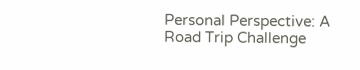Personal Perspective: A Road Trip Challenge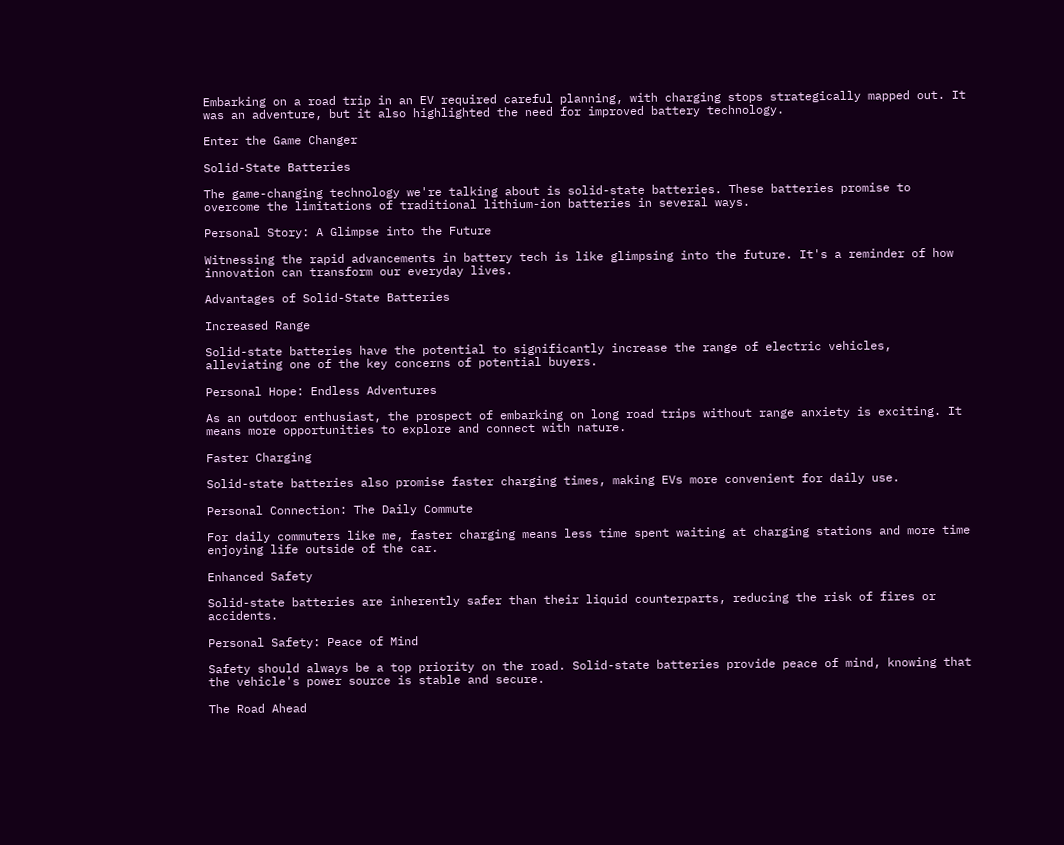Embarking on a road trip in an EV required careful planning, with charging stops strategically mapped out. It was an adventure, but it also highlighted the need for improved battery technology.

Enter the Game Changer

Solid-State Batteries

The game-changing technology we're talking about is solid-state batteries. These batteries promise to overcome the limitations of traditional lithium-ion batteries in several ways.

Personal Story: A Glimpse into the Future

Witnessing the rapid advancements in battery tech is like glimpsing into the future. It's a reminder of how innovation can transform our everyday lives.

Advantages of Solid-State Batteries

Increased Range

Solid-state batteries have the potential to significantly increase the range of electric vehicles, alleviating one of the key concerns of potential buyers.

Personal Hope: Endless Adventures

As an outdoor enthusiast, the prospect of embarking on long road trips without range anxiety is exciting. It means more opportunities to explore and connect with nature.

Faster Charging

Solid-state batteries also promise faster charging times, making EVs more convenient for daily use.

Personal Connection: The Daily Commute

For daily commuters like me, faster charging means less time spent waiting at charging stations and more time enjoying life outside of the car.

Enhanced Safety

Solid-state batteries are inherently safer than their liquid counterparts, reducing the risk of fires or accidents.

Personal Safety: Peace of Mind

Safety should always be a top priority on the road. Solid-state batteries provide peace of mind, knowing that the vehicle's power source is stable and secure.

The Road Ahead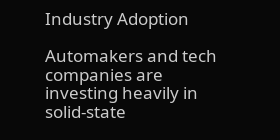Industry Adoption

Automakers and tech companies are investing heavily in solid-state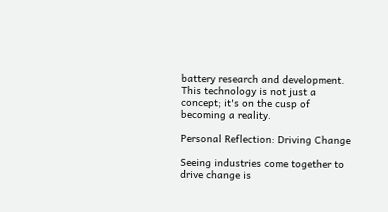battery research and development. This technology is not just a concept; it's on the cusp of becoming a reality.

Personal Reflection: Driving Change

Seeing industries come together to drive change is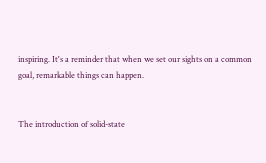inspiring. It's a reminder that when we set our sights on a common goal, remarkable things can happen.


The introduction of solid-state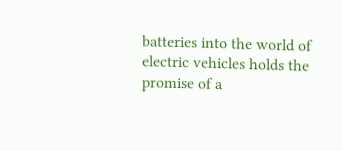batteries into the world of electric vehicles holds the promise of a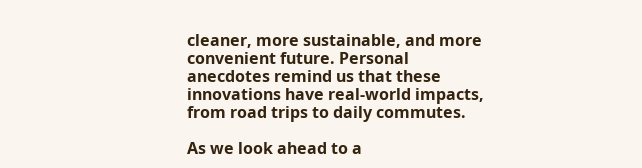cleaner, more sustainable, and more convenient future. Personal anecdotes remind us that these innovations have real-world impacts, from road trips to daily commutes.

As we look ahead to a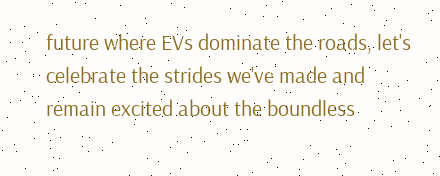future where EVs dominate the roads, let's celebrate the strides we've made and remain excited about the boundless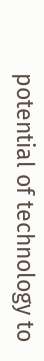potential of technology to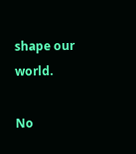shape our world.

No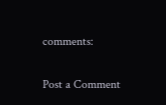comments:

Post a Comment